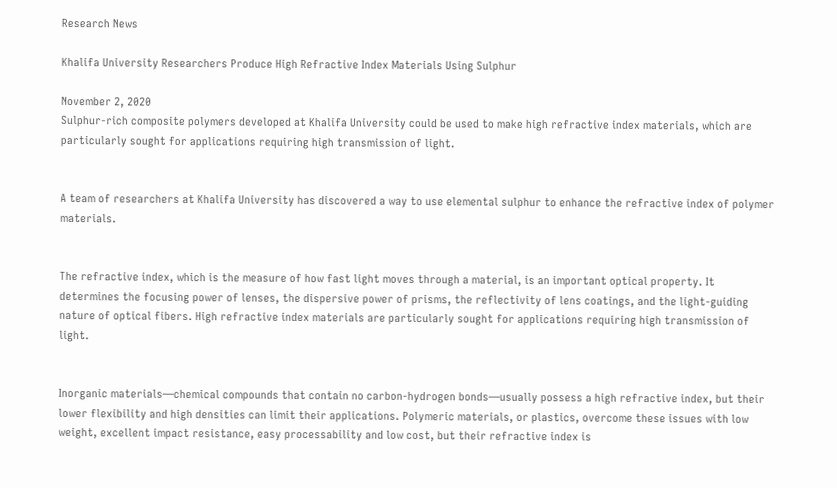Research News

Khalifa University Researchers Produce High Refractive Index Materials Using Sulphur

November 2, 2020
Sulphur-rich composite polymers developed at Khalifa University could be used to make high refractive index materials, which are particularly sought for applications requiring high transmission of light.


A team of researchers at Khalifa University has discovered a way to use elemental sulphur to enhance the refractive index of polymer materials.


The refractive index, which is the measure of how fast light moves through a material, is an important optical property. It determines the focusing power of lenses, the dispersive power of prisms, the reflectivity of lens coatings, and the light-guiding nature of optical fibers. High refractive index materials are particularly sought for applications requiring high transmission of light.


Inorganic materials—chemical compounds that contain no carbon-hydrogen bonds—usually possess a high refractive index, but their lower flexibility and high densities can limit their applications. Polymeric materials, or plastics, overcome these issues with low weight, excellent impact resistance, easy processability and low cost, but their refractive index is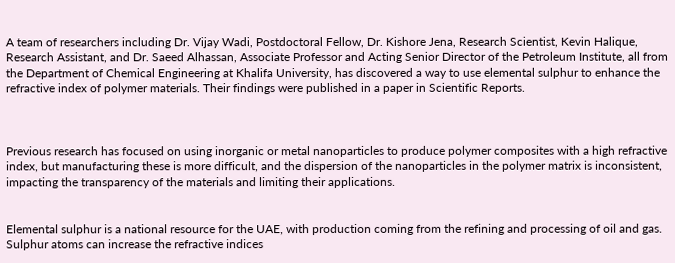A team of researchers including Dr. Vijay Wadi, Postdoctoral Fellow, Dr. Kishore Jena, Research Scientist, Kevin Halique, Research Assistant, and Dr. Saeed Alhassan, Associate Professor and Acting Senior Director of the Petroleum Institute, all from the Department of Chemical Engineering at Khalifa University, has discovered a way to use elemental sulphur to enhance the refractive index of polymer materials. Their findings were published in a paper in Scientific Reports.



Previous research has focused on using inorganic or metal nanoparticles to produce polymer composites with a high refractive index, but manufacturing these is more difficult, and the dispersion of the nanoparticles in the polymer matrix is inconsistent, impacting the transparency of the materials and limiting their applications.


Elemental sulphur is a national resource for the UAE, with production coming from the refining and processing of oil and gas. Sulphur atoms can increase the refractive indices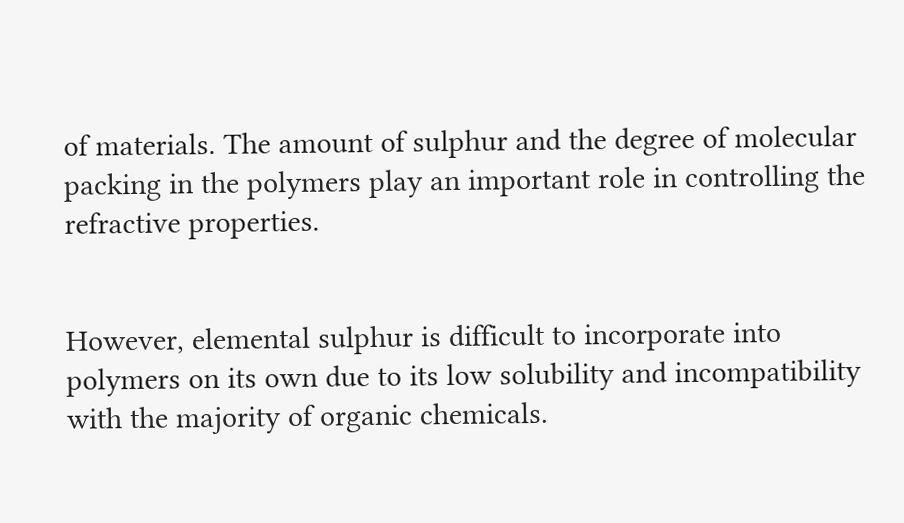of materials. The amount of sulphur and the degree of molecular packing in the polymers play an important role in controlling the refractive properties.


However, elemental sulphur is difficult to incorporate into polymers on its own due to its low solubility and incompatibility with the majority of organic chemicals.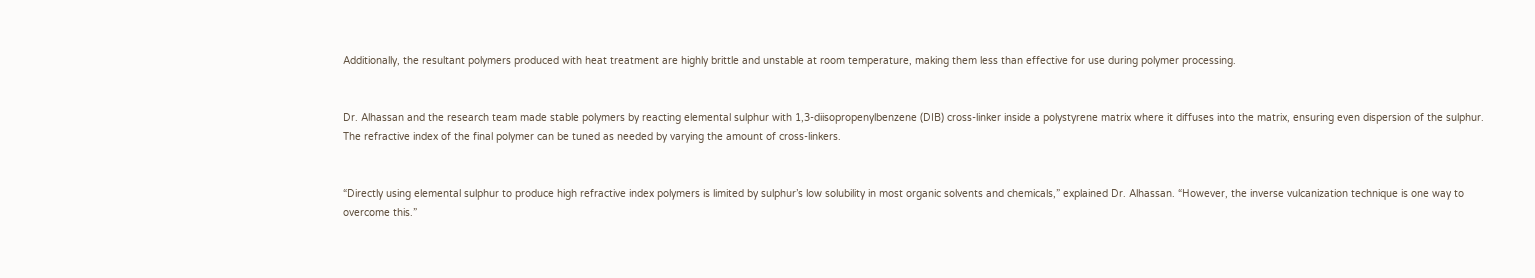Additionally, the resultant polymers produced with heat treatment are highly brittle and unstable at room temperature, making them less than effective for use during polymer processing.


Dr. Alhassan and the research team made stable polymers by reacting elemental sulphur with 1,3-diisopropenylbenzene (DIB) cross-linker inside a polystyrene matrix where it diffuses into the matrix, ensuring even dispersion of the sulphur. The refractive index of the final polymer can be tuned as needed by varying the amount of cross-linkers.


“Directly using elemental sulphur to produce high refractive index polymers is limited by sulphur’s low solubility in most organic solvents and chemicals,” explained Dr. Alhassan. “However, the inverse vulcanization technique is one way to overcome this.”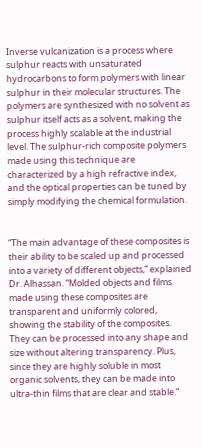Inverse vulcanization is a process where sulphur reacts with unsaturated hydrocarbons to form polymers with linear sulphur in their molecular structures. The polymers are synthesized with no solvent as sulphur itself acts as a solvent, making the process highly scalable at the industrial level. The sulphur-rich composite polymers made using this technique are characterized by a high refractive index, and the optical properties can be tuned by simply modifying the chemical formulation.


“The main advantage of these composites is their ability to be scaled up and processed into a variety of different objects,” explained Dr. Alhassan. “Molded objects and films made using these composites are transparent and uniformly colored, showing the stability of the composites. They can be processed into any shape and size without altering transparency. Plus, since they are highly soluble in most organic solvents, they can be made into ultra-thin films that are clear and stable.”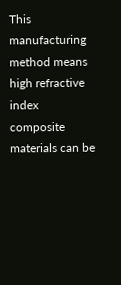This manufacturing method means high refractive index composite materials can be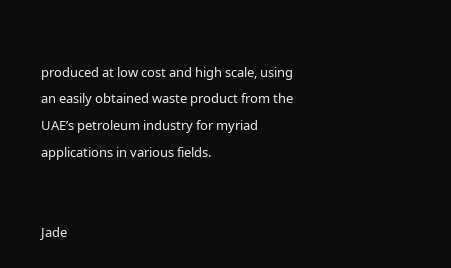produced at low cost and high scale, using an easily obtained waste product from the UAE’s petroleum industry for myriad applications in various fields.


Jade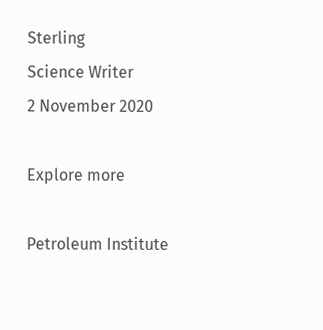Sterling
Science Writer
2 November 2020

Explore more

Petroleum Institute